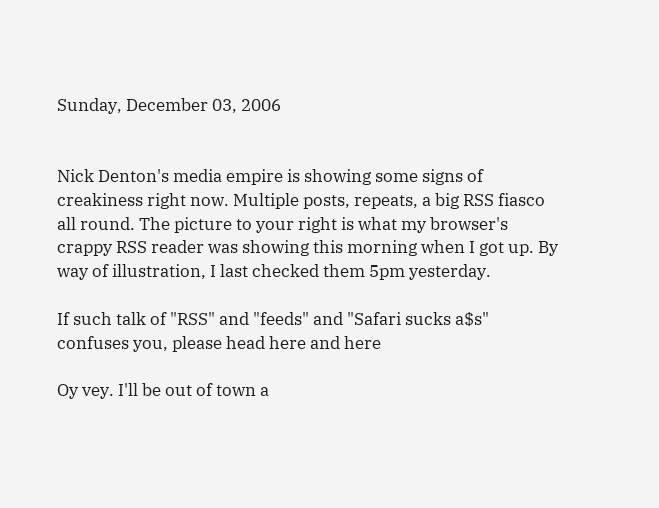Sunday, December 03, 2006


Nick Denton's media empire is showing some signs of creakiness right now. Multiple posts, repeats, a big RSS fiasco all round. The picture to your right is what my browser's crappy RSS reader was showing this morning when I got up. By way of illustration, I last checked them 5pm yesterday.

If such talk of "RSS" and "feeds" and "Safari sucks a$s" confuses you, please head here and here

Oy vey. I'll be out of town a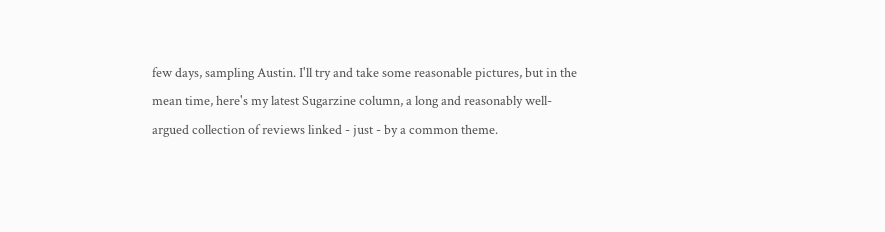few days, sampling Austin. I'll try and take some reasonable pictures, but in the mean time, here's my latest Sugarzine column, a long and reasonably well-argued collection of reviews linked - just - by a common theme.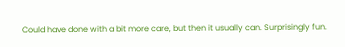Could have done with a bit more care, but then it usually can. Surprisingly fun.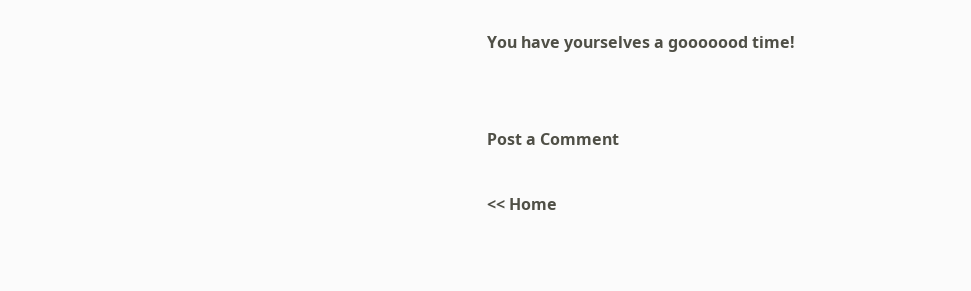You have yourselves a gooooood time!


Post a Comment

<< Home